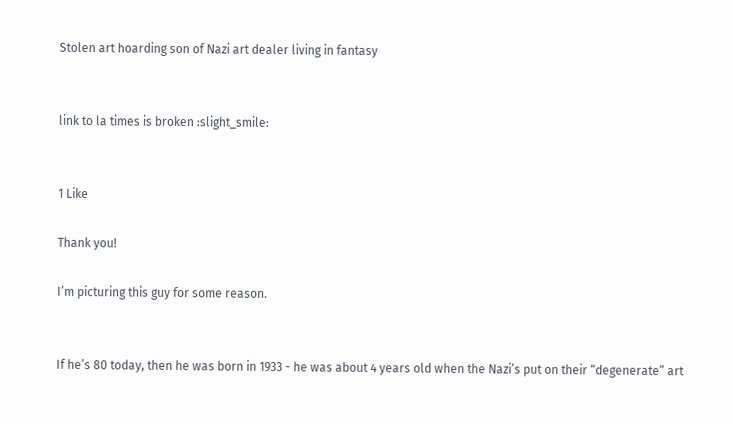Stolen art hoarding son of Nazi art dealer living in fantasy


link to la times is broken :slight_smile:


1 Like

Thank you!

I’m picturing this guy for some reason.


If he’s 80 today, then he was born in 1933 - he was about 4 years old when the Nazi’s put on their “degenerate” art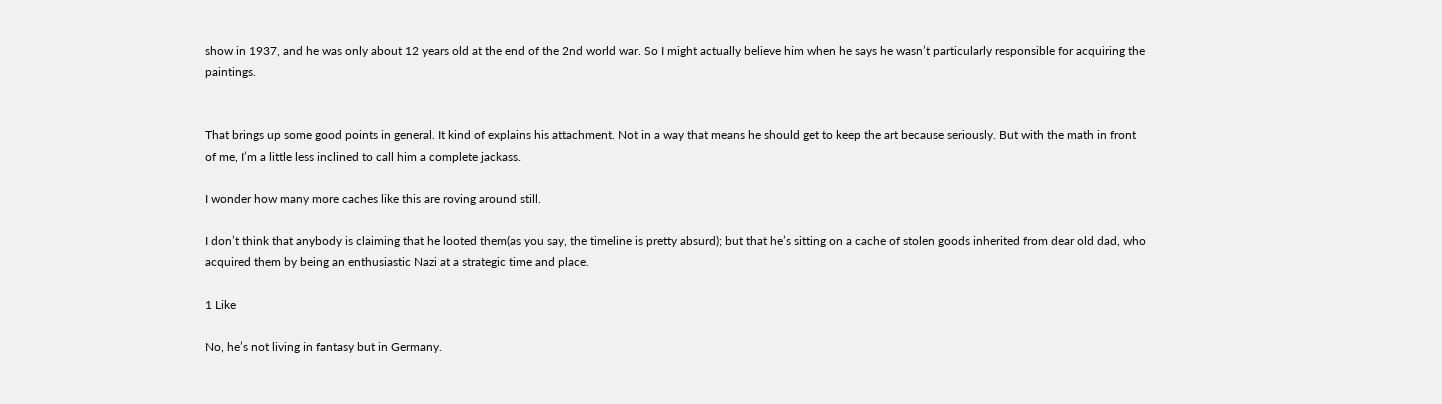show in 1937, and he was only about 12 years old at the end of the 2nd world war. So I might actually believe him when he says he wasn’t particularly responsible for acquiring the paintings.


That brings up some good points in general. It kind of explains his attachment. Not in a way that means he should get to keep the art because seriously. But with the math in front of me, I’m a little less inclined to call him a complete jackass.

I wonder how many more caches like this are roving around still.

I don’t think that anybody is claiming that he looted them(as you say, the timeline is pretty absurd); but that he’s sitting on a cache of stolen goods inherited from dear old dad, who acquired them by being an enthusiastic Nazi at a strategic time and place.

1 Like

No, he’s not living in fantasy but in Germany.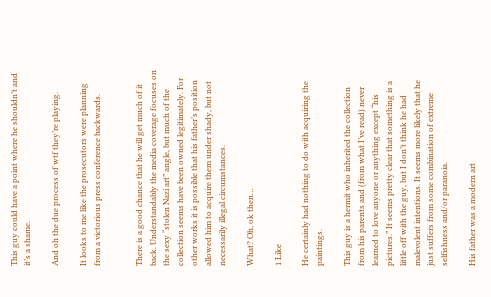This guy could have a point where he shouldn’t and it’s a shame.

And oh the due process of wtf they’re playing.

It looks to me like the prosecutors were planning from a victorious press conference backwards.


There is a good chance that he will get much of it back. Understandably the media coverage focuses on the sexy “stolen Nazi art” angle, but much of the collection seems have been owned legitimately. For other works it is possible that his father’s position allowed him to acquire them under shady, but not necessarily illegal circumstances.

What? Oh, ok then…

1 Like

He certainly had nothing to do with acquiring the paintings.

This guy is a hermit who inherited the collection from his parents and (from what I’ve read) never learned to love anyone or anything except “his pictures.” It seems pretty clear that something is a little off with the guy, but I don’t think he had malevolent intentions. It seems more likely that he just suffers from some combination of extreme selfishness and/or paranoia.

His father was a modern art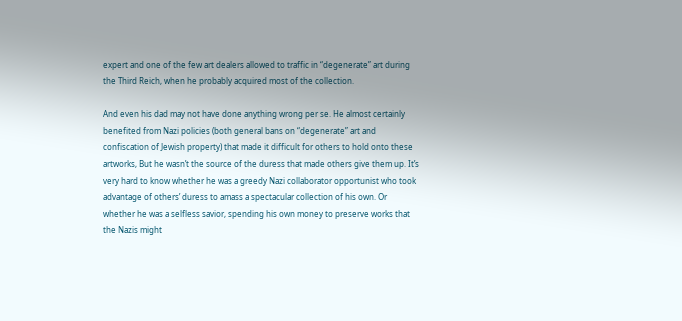expert and one of the few art dealers allowed to traffic in “degenerate” art during the Third Reich, when he probably acquired most of the collection.

And even his dad may not have done anything wrong per se. He almost certainly benefited from Nazi policies (both general bans on “degenerate” art and confiscation of Jewish property) that made it difficult for others to hold onto these artworks, But he wasn’t the source of the duress that made others give them up. It’s very hard to know whether he was a greedy Nazi collaborator opportunist who took advantage of others’ duress to amass a spectacular collection of his own. Or whether he was a selfless savior, spending his own money to preserve works that the Nazis might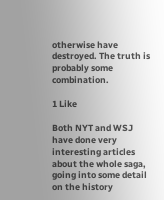otherwise have destroyed. The truth is probably some combination.

1 Like

Both NYT and WSJ have done very interesting articles about the whole saga, going into some detail on the history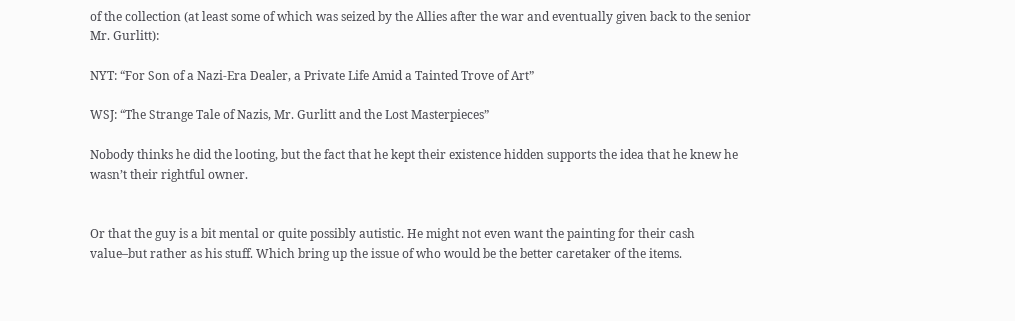of the collection (at least some of which was seized by the Allies after the war and eventually given back to the senior Mr. Gurlitt):

NYT: “For Son of a Nazi-Era Dealer, a Private Life Amid a Tainted Trove of Art”

WSJ: “The Strange Tale of Nazis, Mr. Gurlitt and the Lost Masterpieces”

Nobody thinks he did the looting, but the fact that he kept their existence hidden supports the idea that he knew he wasn’t their rightful owner.


Or that the guy is a bit mental or quite possibly autistic. He might not even want the painting for their cash value–but rather as his stuff. Which bring up the issue of who would be the better caretaker of the items.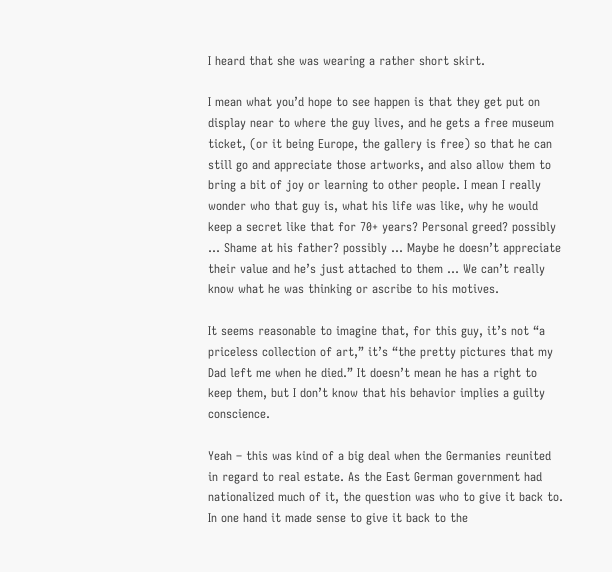I heard that she was wearing a rather short skirt.

I mean what you’d hope to see happen is that they get put on display near to where the guy lives, and he gets a free museum ticket, (or it being Europe, the gallery is free) so that he can still go and appreciate those artworks, and also allow them to bring a bit of joy or learning to other people. I mean I really wonder who that guy is, what his life was like, why he would keep a secret like that for 70+ years? Personal greed? possibly … Shame at his father? possibly … Maybe he doesn’t appreciate their value and he’s just attached to them … We can’t really know what he was thinking or ascribe to his motives.

It seems reasonable to imagine that, for this guy, it’s not “a priceless collection of art,” it’s “the pretty pictures that my Dad left me when he died.” It doesn’t mean he has a right to keep them, but I don’t know that his behavior implies a guilty conscience.

Yeah – this was kind of a big deal when the Germanies reunited in regard to real estate. As the East German government had nationalized much of it, the question was who to give it back to. In one hand it made sense to give it back to the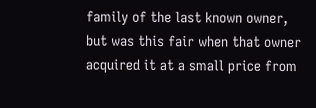family of the last known owner, but was this fair when that owner acquired it at a small price from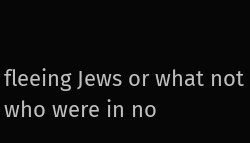fleeing Jews or what not who were in no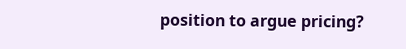position to argue pricing?